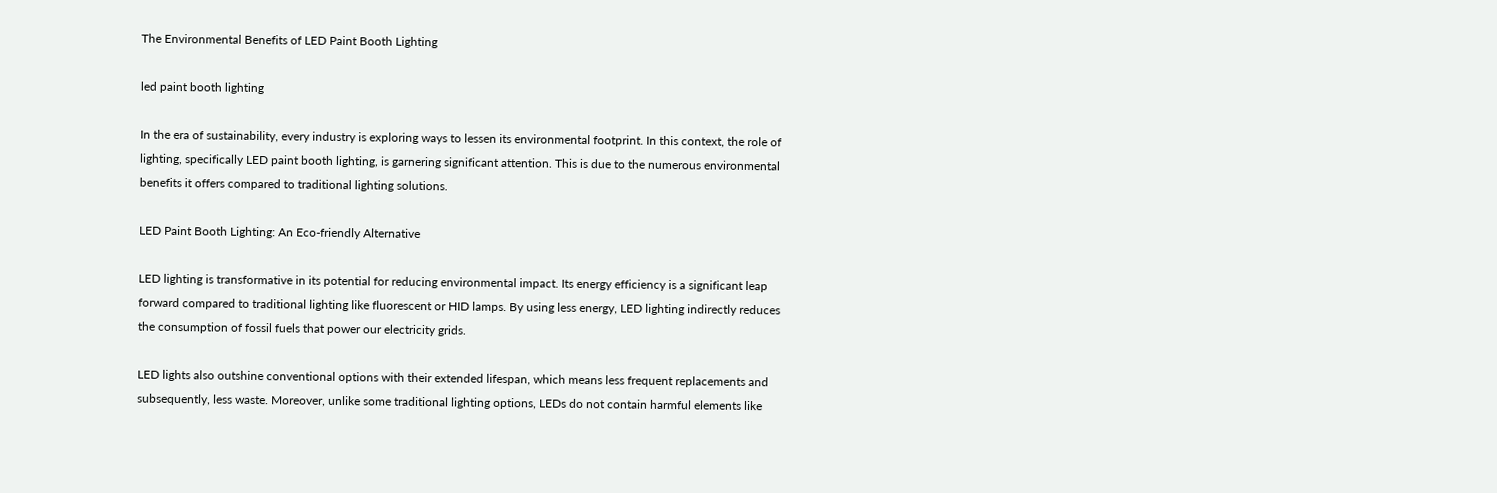The Environmental Benefits of LED Paint Booth Lighting

led paint booth lighting

In the era of sustainability, every industry is exploring ways to lessen its environmental footprint. In this context, the role of lighting, specifically LED paint booth lighting, is garnering significant attention. This is due to the numerous environmental benefits it offers compared to traditional lighting solutions.

LED Paint Booth Lighting: An Eco-friendly Alternative

LED lighting is transformative in its potential for reducing environmental impact. Its energy efficiency is a significant leap forward compared to traditional lighting like fluorescent or HID lamps. By using less energy, LED lighting indirectly reduces the consumption of fossil fuels that power our electricity grids.

LED lights also outshine conventional options with their extended lifespan, which means less frequent replacements and subsequently, less waste. Moreover, unlike some traditional lighting options, LEDs do not contain harmful elements like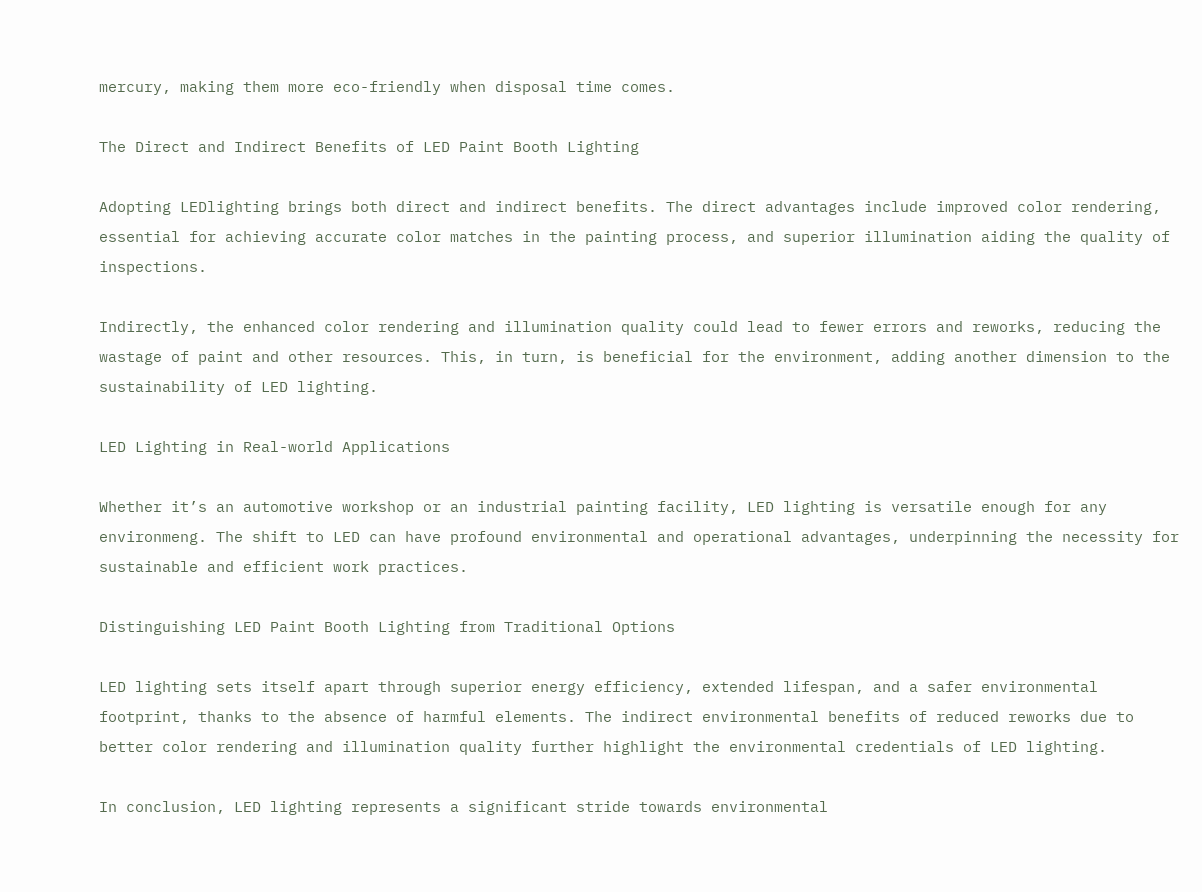mercury, making them more eco-friendly when disposal time comes.

The Direct and Indirect Benefits of LED Paint Booth Lighting

Adopting LEDlighting brings both direct and indirect benefits. The direct advantages include improved color rendering, essential for achieving accurate color matches in the painting process, and superior illumination aiding the quality of inspections.

Indirectly, the enhanced color rendering and illumination quality could lead to fewer errors and reworks, reducing the wastage of paint and other resources. This, in turn, is beneficial for the environment, adding another dimension to the sustainability of LED lighting.

LED Lighting in Real-world Applications

Whether it’s an automotive workshop or an industrial painting facility, LED lighting is versatile enough for any environmeng. The shift to LED can have profound environmental and operational advantages, underpinning the necessity for sustainable and efficient work practices.

Distinguishing LED Paint Booth Lighting from Traditional Options

LED lighting sets itself apart through superior energy efficiency, extended lifespan, and a safer environmental footprint, thanks to the absence of harmful elements. The indirect environmental benefits of reduced reworks due to better color rendering and illumination quality further highlight the environmental credentials of LED lighting.

In conclusion, LED lighting represents a significant stride towards environmental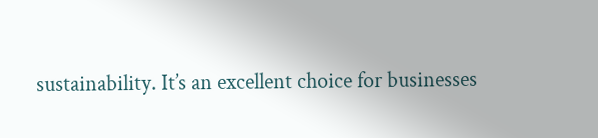sustainability. It’s an excellent choice for businesses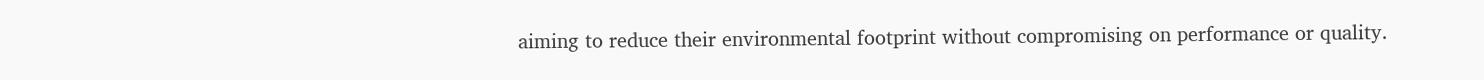aiming to reduce their environmental footprint without compromising on performance or quality.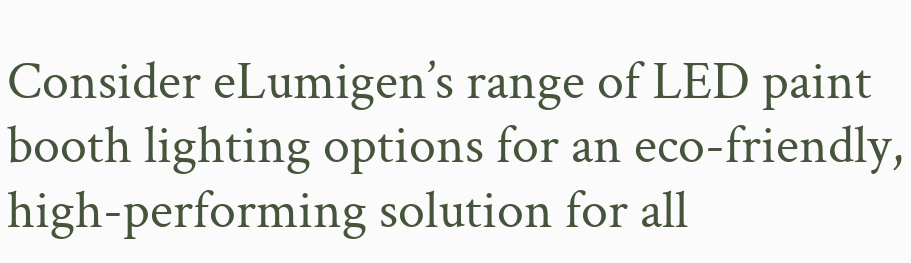Consider eLumigen’s range of LED paint booth lighting options for an eco-friendly, high-performing solution for all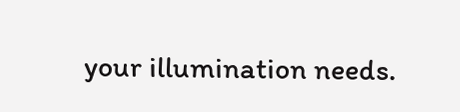your illumination needs.